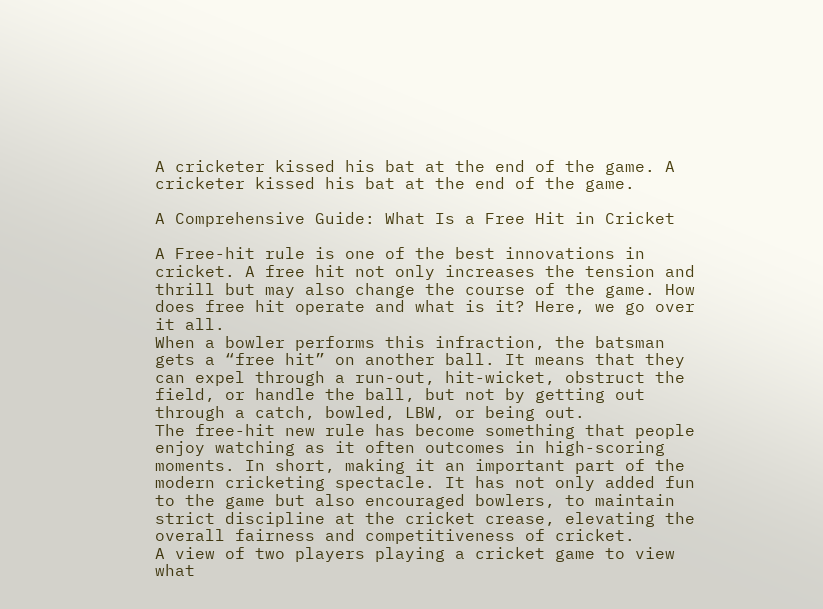A cricketer kissed his bat at the end of the game. A cricketer kissed his bat at the end of the game.

A Comprehensive Guide: What Is a Free Hit in Cricket

A Free-hit rule is one of the best innovations in cricket. A free hit not only increases the tension and thrill but may also change the course of the game. How does free hit operate and what is it? Here, we go over it all.
When a bowler performs this infraction, the batsman gets a “free hit” on another ball. It means that they can expel through a run-out, hit-wicket, obstruct the field, or handle the ball, but not by getting out through a catch, bowled, LBW, or being out.
The free-hit new rule has become something that people enjoy watching as it often outcomes in high-scoring moments. In short, making it an important part of the modern cricketing spectacle. It has not only added fun to the game but also encouraged bowlers, to maintain strict discipline at the cricket crease, elevating the overall fairness and competitiveness of cricket.
A view of two players playing a cricket game to view what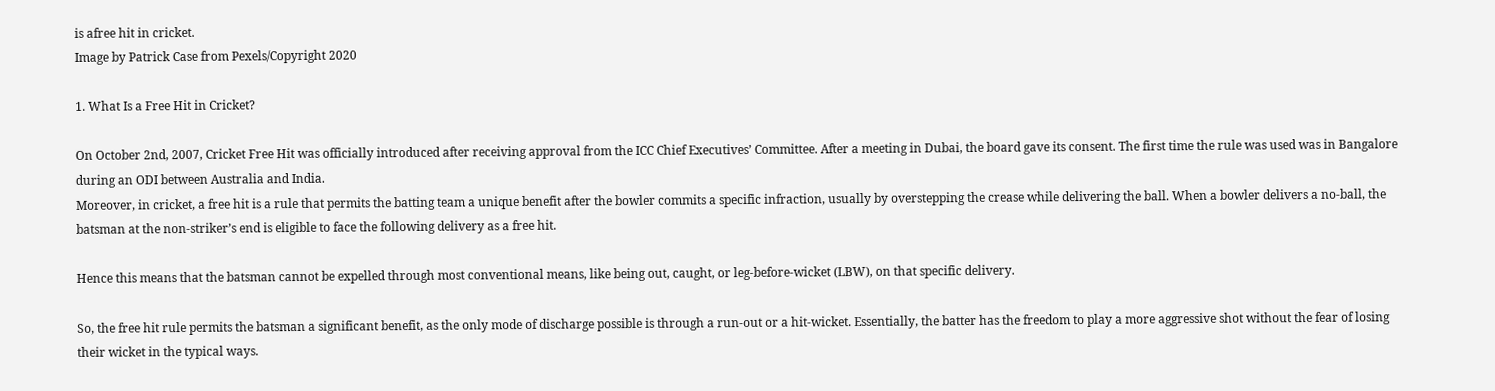is afree hit in cricket.
Image by Patrick Case from Pexels/Copyright 2020

1. What Is a Free Hit in Cricket?

On October 2nd, 2007, Cricket Free Hit was officially introduced after receiving approval from the ICC Chief Executives’ Committee. After a meeting in Dubai, the board gave its consent. The first time the rule was used was in Bangalore during an ODI between Australia and India.
Moreover, in cricket, a free hit is a rule that permits the batting team a unique benefit after the bowler commits a specific infraction, usually by overstepping the crease while delivering the ball. When a bowler delivers a no-ball, the batsman at the non-striker’s end is eligible to face the following delivery as a free hit.

Hence this means that the batsman cannot be expelled through most conventional means, like being out, caught, or leg-before-wicket (LBW), on that specific delivery.

So, the free hit rule permits the batsman a significant benefit, as the only mode of discharge possible is through a run-out or a hit-wicket. Essentially, the batter has the freedom to play a more aggressive shot without the fear of losing their wicket in the typical ways.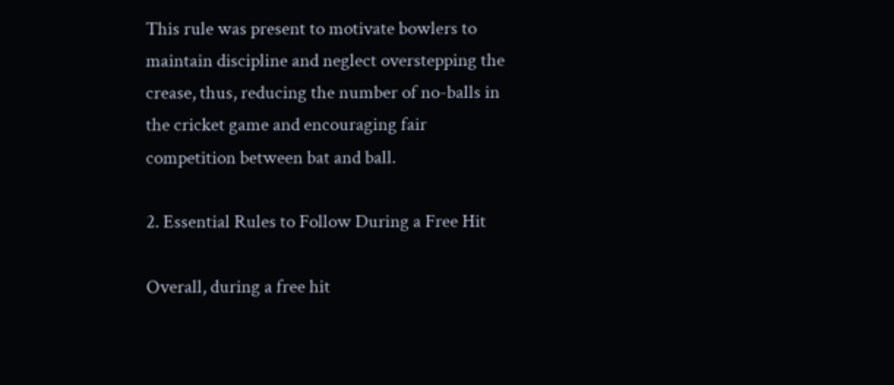This rule was present to motivate bowlers to maintain discipline and neglect overstepping the crease, thus, reducing the number of no-balls in the cricket game and encouraging fair competition between bat and ball.

2. Essential Rules to Follow During a Free Hit

Overall, during a free hit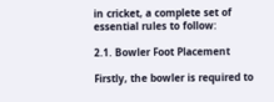in cricket, a complete set of essential rules to follow:

2.1. Bowler Foot Placement

Firstly, the bowler is required to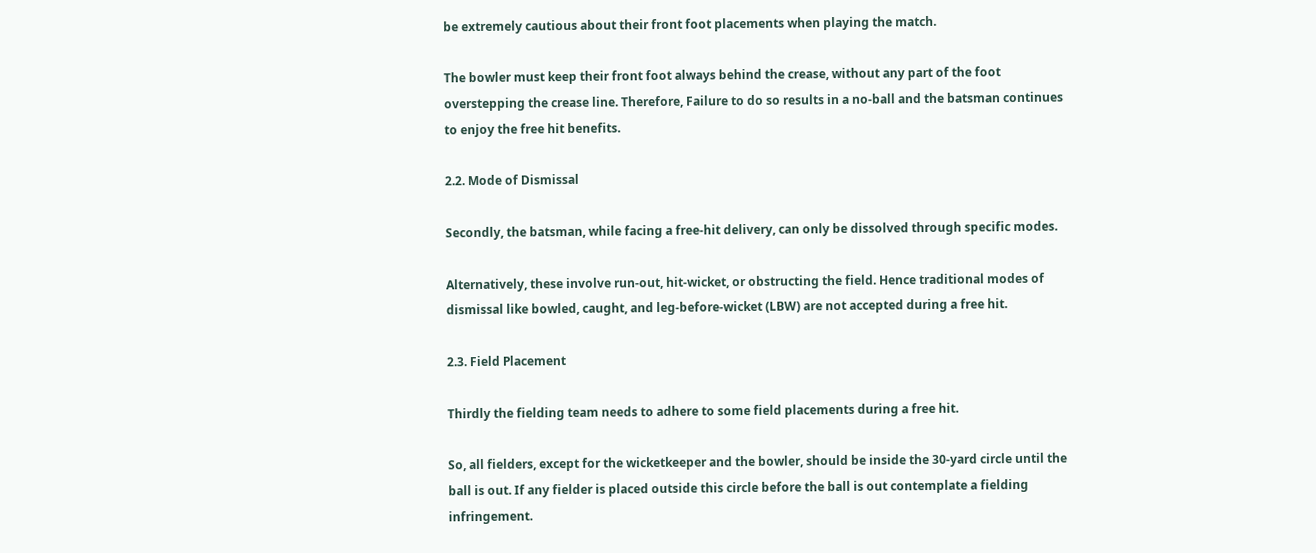be extremely cautious about their front foot placements when playing the match.

The bowler must keep their front foot always behind the crease, without any part of the foot overstepping the crease line. Therefore, Failure to do so results in a no-ball and the batsman continues to enjoy the free hit benefits.

2.2. Mode of Dismissal

Secondly, the batsman, while facing a free-hit delivery, can only be dissolved through specific modes.

Alternatively, these involve run-out, hit-wicket, or obstructing the field. Hence traditional modes of dismissal like bowled, caught, and leg-before-wicket (LBW) are not accepted during a free hit.

2.3. Field Placement

Thirdly the fielding team needs to adhere to some field placements during a free hit.

So, all fielders, except for the wicketkeeper and the bowler, should be inside the 30-yard circle until the ball is out. If any fielder is placed outside this circle before the ball is out contemplate a fielding infringement.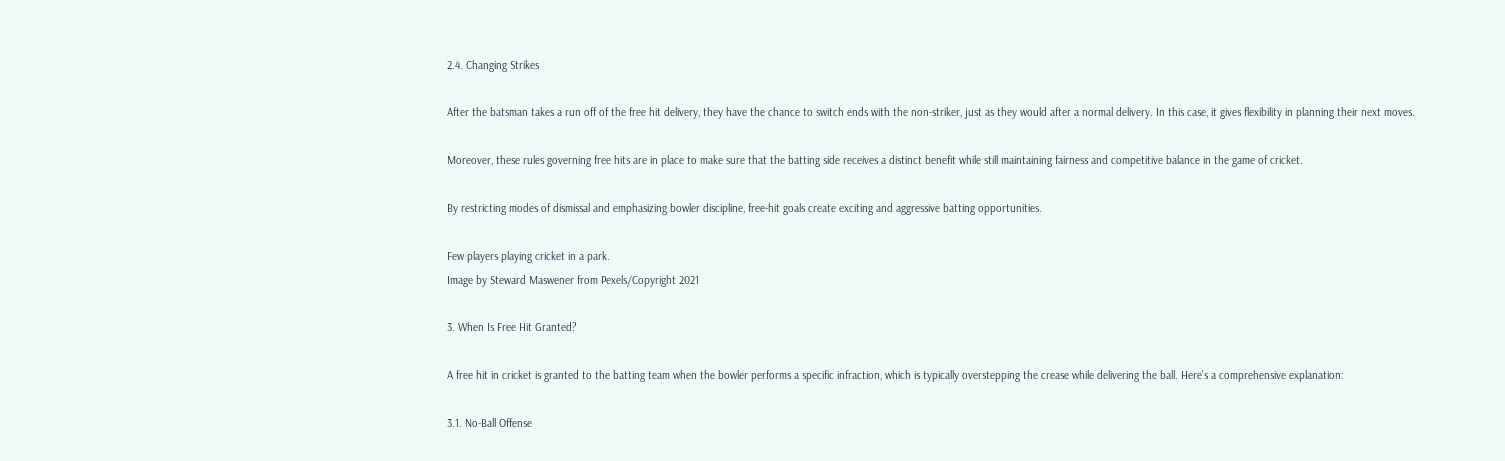2.4. Changing Strikes

After the batsman takes a run off of the free hit delivery, they have the chance to switch ends with the non-striker, just as they would after a normal delivery. In this case, it gives flexibility in planning their next moves.

Moreover, these rules governing free hits are in place to make sure that the batting side receives a distinct benefit while still maintaining fairness and competitive balance in the game of cricket.

By restricting modes of dismissal and emphasizing bowler discipline, free-hit goals create exciting and aggressive batting opportunities.

Few players playing cricket in a park.
Image by Steward Maswener from Pexels/Copyright 2021

3. When Is Free Hit Granted?

A free hit in cricket is granted to the batting team when the bowler performs a specific infraction, which is typically overstepping the crease while delivering the ball. Here’s a comprehensive explanation:

3.1. No-Ball Offense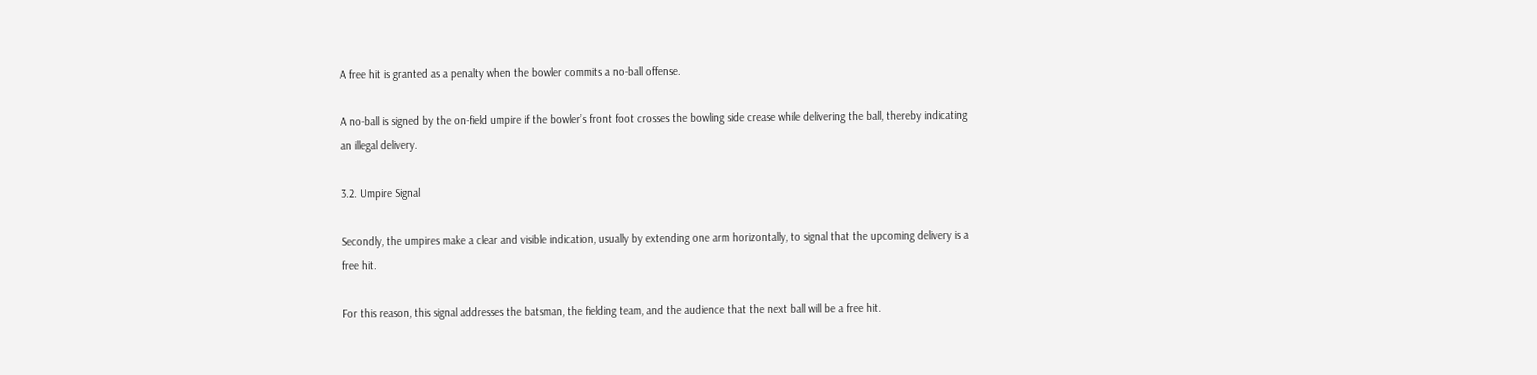A free hit is granted as a penalty when the bowler commits a no-ball offense.

A no-ball is signed by the on-field umpire if the bowler’s front foot crosses the bowling side crease while delivering the ball, thereby indicating an illegal delivery.

3.2. Umpire Signal

Secondly, the umpires make a clear and visible indication, usually by extending one arm horizontally, to signal that the upcoming delivery is a free hit.

For this reason, this signal addresses the batsman, the fielding team, and the audience that the next ball will be a free hit.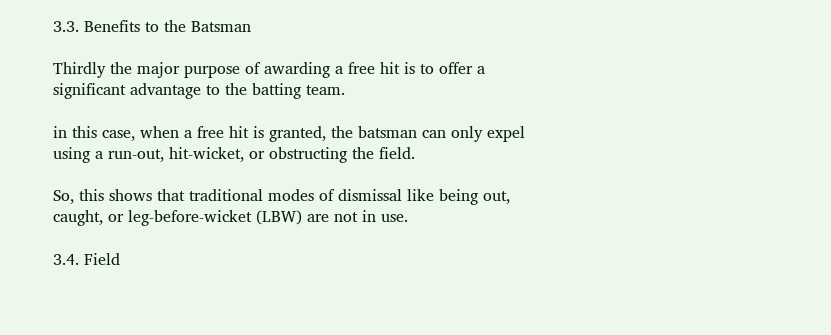3.3. Benefits to the Batsman

Thirdly the major purpose of awarding a free hit is to offer a significant advantage to the batting team.

in this case, when a free hit is granted, the batsman can only expel using a run-out, hit-wicket, or obstructing the field.

So, this shows that traditional modes of dismissal like being out, caught, or leg-before-wicket (LBW) are not in use.

3.4. Field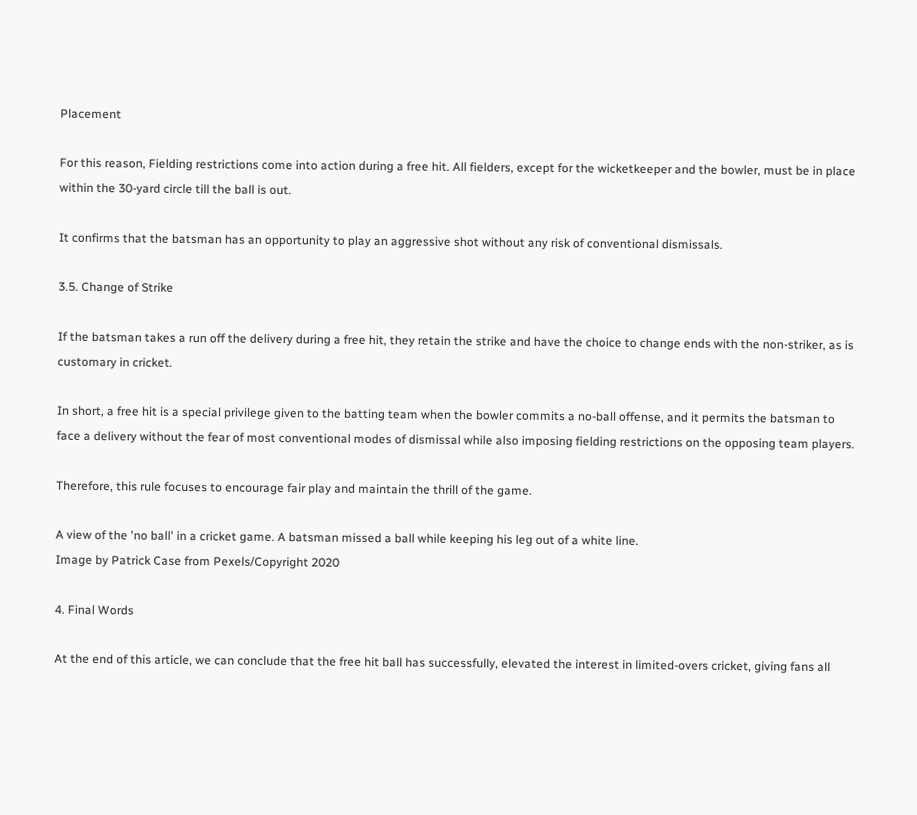Placement

For this reason, Fielding restrictions come into action during a free hit. All fielders, except for the wicketkeeper and the bowler, must be in place within the 30-yard circle till the ball is out.

It confirms that the batsman has an opportunity to play an aggressive shot without any risk of conventional dismissals.

3.5. Change of Strike

If the batsman takes a run off the delivery during a free hit, they retain the strike and have the choice to change ends with the non-striker, as is customary in cricket.

In short, a free hit is a special privilege given to the batting team when the bowler commits a no-ball offense, and it permits the batsman to face a delivery without the fear of most conventional modes of dismissal while also imposing fielding restrictions on the opposing team players.

Therefore, this rule focuses to encourage fair play and maintain the thrill of the game.

A view of the 'no ball' in a cricket game. A batsman missed a ball while keeping his leg out of a white line.
Image by Patrick Case from Pexels/Copyright 2020

4. Final Words

At the end of this article, we can conclude that the free hit ball has successfully, elevated the interest in limited-overs cricket, giving fans all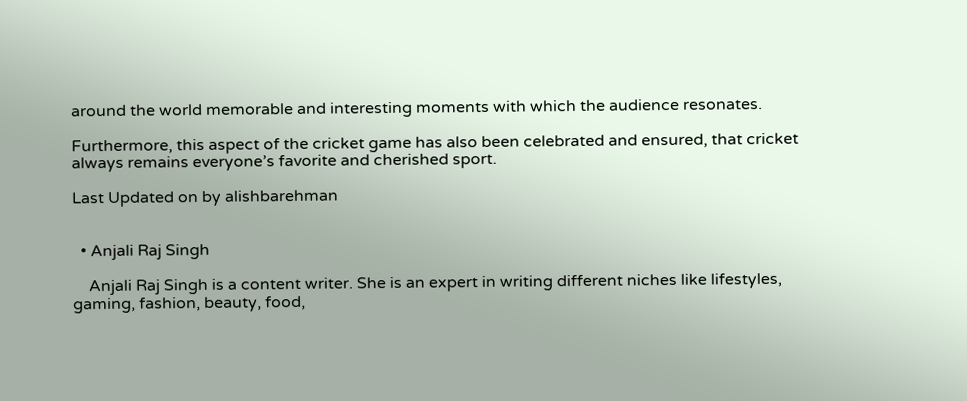around the world memorable and interesting moments with which the audience resonates.

Furthermore, this aspect of the cricket game has also been celebrated and ensured, that cricket always remains everyone’s favorite and cherished sport.

Last Updated on by alishbarehman


  • Anjali Raj Singh

    Anjali Raj Singh is a content writer. She is an expert in writing different niches like lifestyles, gaming, fashion, beauty, food,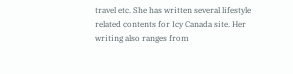travel etc. She has written several lifestyle related contents for Icy Canada site. Her writing also ranges from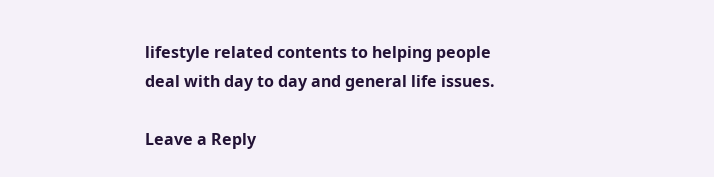lifestyle related contents to helping people deal with day to day and general life issues.

Leave a Reply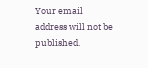Your email address will not be published.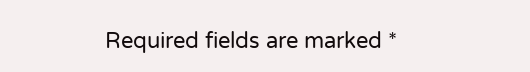Required fields are marked *